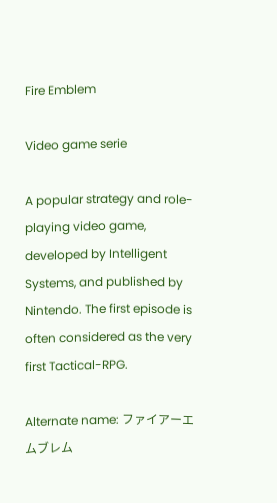Fire Emblem

Video game serie

A popular strategy and role-playing video game, developed by Intelligent Systems, and published by Nintendo. The first episode is often considered as the very first Tactical-RPG.

Alternate name: ファイアーエムブレム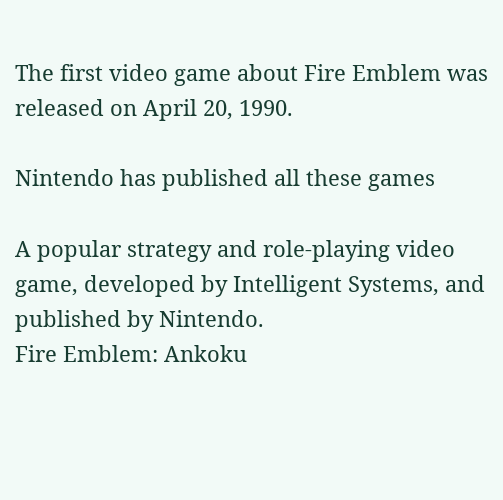The first video game about Fire Emblem was released on April 20, 1990.

Nintendo has published all these games

A popular strategy and role-playing video game, developed by Intelligent Systems, and published by Nintendo.
Fire Emblem: Ankoku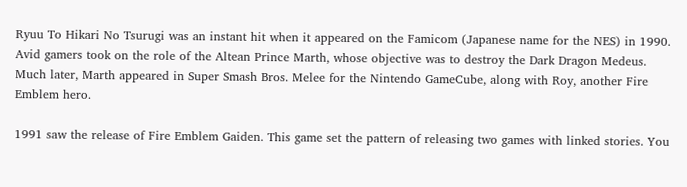Ryuu To Hikari No Tsurugi was an instant hit when it appeared on the Famicom (Japanese name for the NES) in 1990. Avid gamers took on the role of the Altean Prince Marth, whose objective was to destroy the Dark Dragon Medeus. Much later, Marth appeared in Super Smash Bros. Melee for the Nintendo GameCube, along with Roy, another Fire Emblem hero.

1991 saw the release of Fire Emblem Gaiden. This game set the pattern of releasing two games with linked stories. You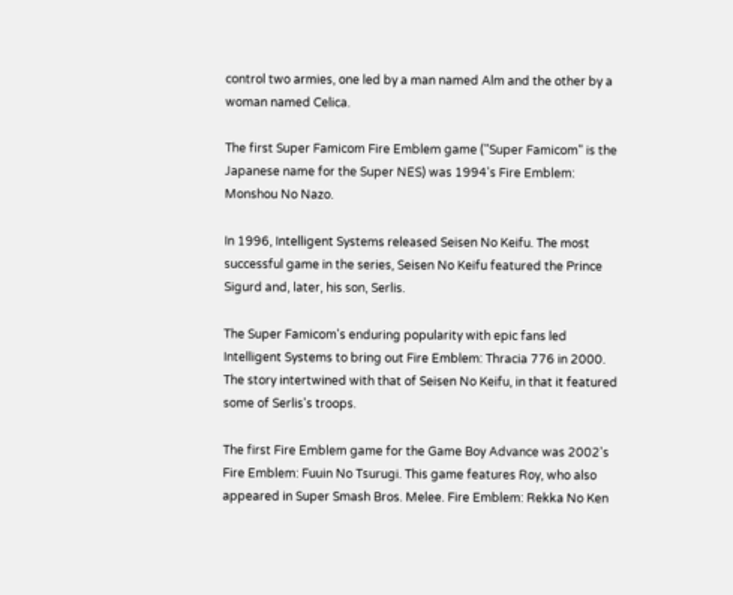control two armies, one led by a man named Alm and the other by a woman named Celica.

The first Super Famicom Fire Emblem game ("Super Famicom" is the Japanese name for the Super NES) was 1994's Fire Emblem: Monshou No Nazo.

In 1996, Intelligent Systems released Seisen No Keifu. The most successful game in the series, Seisen No Keifu featured the Prince Sigurd and, later, his son, Serlis.

The Super Famicom's enduring popularity with epic fans led Intelligent Systems to bring out Fire Emblem: Thracia 776 in 2000. The story intertwined with that of Seisen No Keifu, in that it featured some of Serlis's troops.

The first Fire Emblem game for the Game Boy Advance was 2002's Fire Emblem: Fuuin No Tsurugi. This game features Roy, who also appeared in Super Smash Bros. Melee. Fire Emblem: Rekka No Ken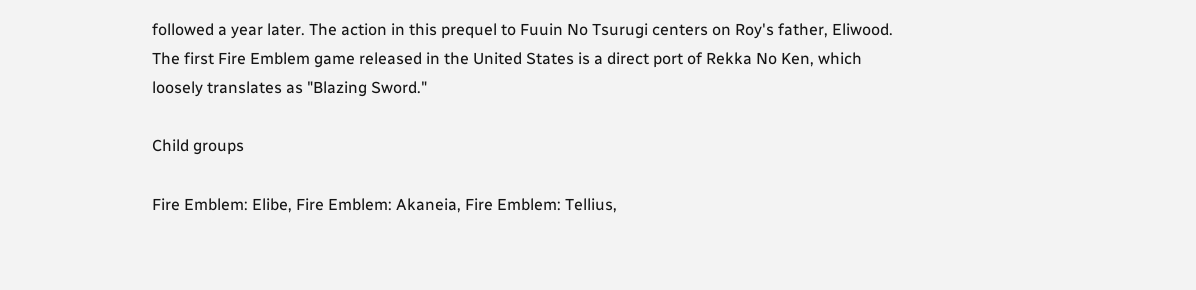followed a year later. The action in this prequel to Fuuin No Tsurugi centers on Roy's father, Eliwood. The first Fire Emblem game released in the United States is a direct port of Rekka No Ken, which loosely translates as "Blazing Sword."

Child groups

Fire Emblem: Elibe, Fire Emblem: Akaneia, Fire Emblem: Tellius,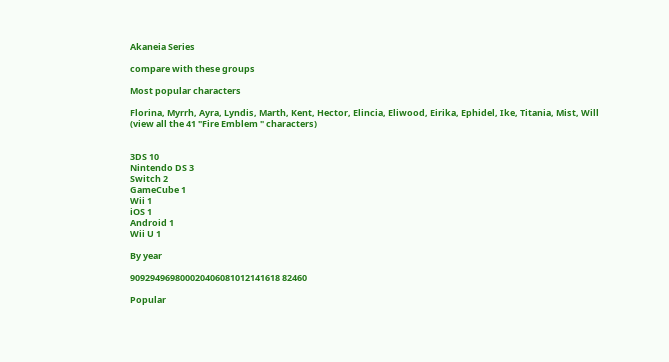Akaneia Series

compare with these groups

Most popular characters

Florina, Myrrh, Ayra, Lyndis, Marth, Kent, Hector, Elincia, Eliwood, Eirika, Ephidel, Ike, Titania, Mist, Will
(view all the 41 "Fire Emblem " characters)


3DS 10
Nintendo DS 3
Switch 2
GameCube 1
Wii 1
iOS 1
Android 1
Wii U 1

By year

909294969800020406081012141618 82460

Popular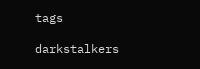tags

darkstalkers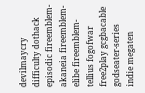devilmaycry difficulty dothack episodic fireemblem-akaneia fireemblem-elibe fireemblem-tellius fogofwar free2play gcgbacable godseater-series indie megaten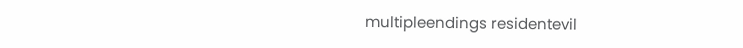multipleendings residentevil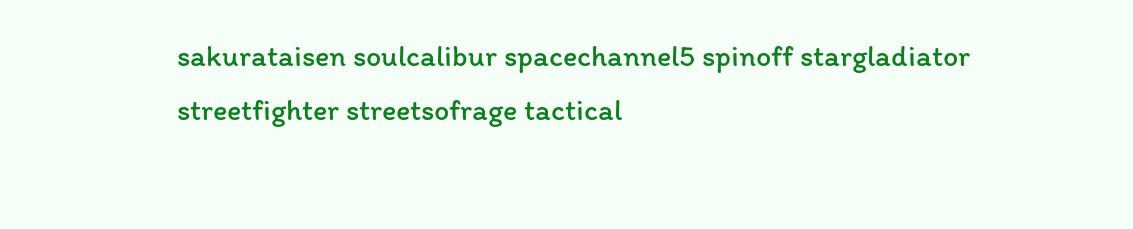sakurataisen soulcalibur spacechannel5 spinoff stargladiator streetfighter streetsofrage tactical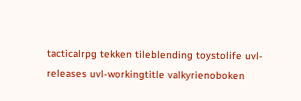tacticalrpg tekken tileblending toystolife uvl-releases uvl-workingtitle valkyrienoboken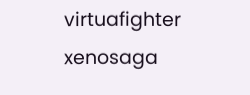virtuafighter xenosaga